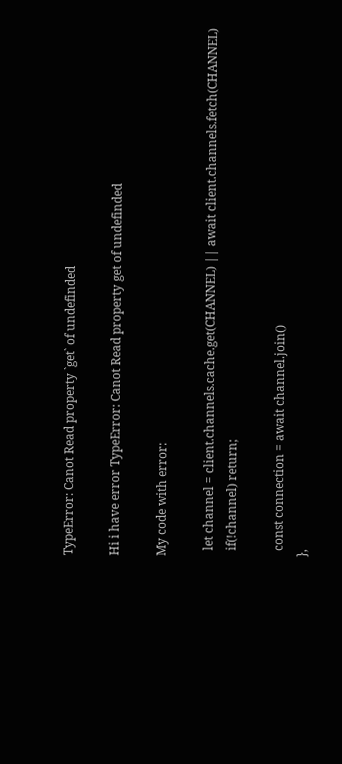TypeError: Canot Read property `get` of undefinded

Hi i have error TypeError: Canot Read property get of undefinded

My code with error:

  let channel = client.channels.cache.get(CHANNEL) || await client.channels.fetch(CHANNEL)
  if(!channel) return;

  const connection = await channel.join()
},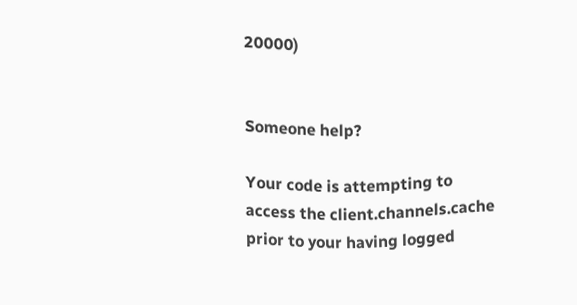20000)


Someone help?

Your code is attempting to access the client.channels.cache prior to your having logged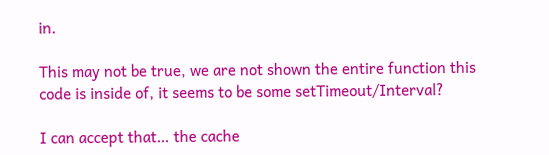in.

This may not be true, we are not shown the entire function this code is inside of, it seems to be some setTimeout/Interval?

I can accept that… the cache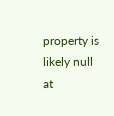property is likely null at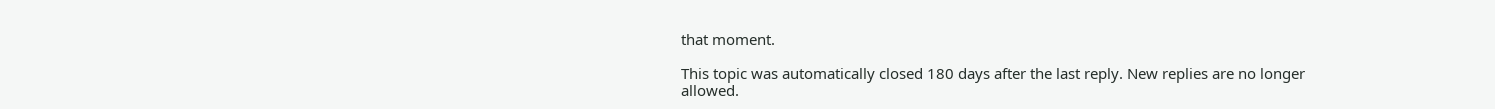that moment.

This topic was automatically closed 180 days after the last reply. New replies are no longer allowed.